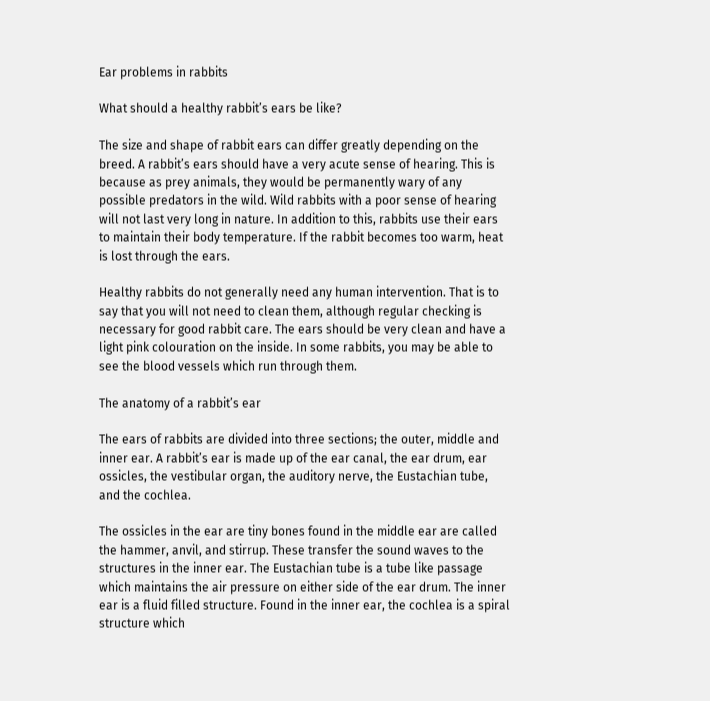Ear problems in rabbits

What should a healthy rabbit’s ears be like?

The size and shape of rabbit ears can differ greatly depending on the breed. A rabbit’s ears should have a very acute sense of hearing. This is because as prey animals, they would be permanently wary of any possible predators in the wild. Wild rabbits with a poor sense of hearing will not last very long in nature. In addition to this, rabbits use their ears to maintain their body temperature. If the rabbit becomes too warm, heat is lost through the ears.

Healthy rabbits do not generally need any human intervention. That is to say that you will not need to clean them, although regular checking is necessary for good rabbit care. The ears should be very clean and have a light pink colouration on the inside. In some rabbits, you may be able to see the blood vessels which run through them.

The anatomy of a rabbit’s ear

The ears of rabbits are divided into three sections; the outer, middle and inner ear. A rabbit’s ear is made up of the ear canal, the ear drum, ear ossicles, the vestibular organ, the auditory nerve, the Eustachian tube, and the cochlea.

The ossicles in the ear are tiny bones found in the middle ear are called the hammer, anvil, and stirrup. These transfer the sound waves to the structures in the inner ear. The Eustachian tube is a tube like passage which maintains the air pressure on either side of the ear drum. The inner ear is a fluid filled structure. Found in the inner ear, the cochlea is a spiral structure which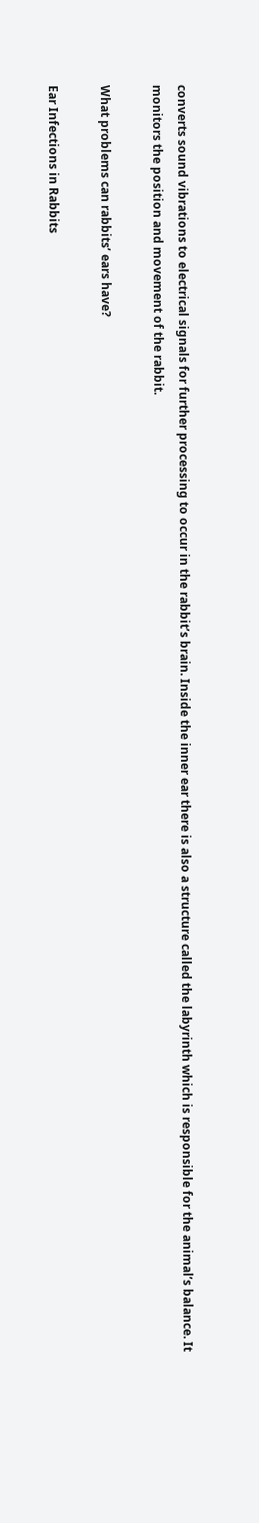converts sound vibrations to electrical signals for further processing to occur in the rabbit’s brain. Inside the inner ear there is also a structure called the labyrinth which is responsible for the animal’s balance. It monitors the position and movement of the rabbit.

What problems can rabbits’ ears have?

Ear Infections in Rabbits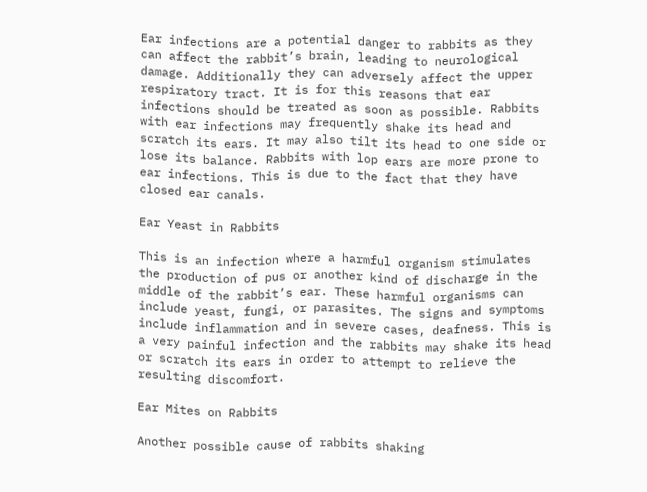Ear infections are a potential danger to rabbits as they can affect the rabbit’s brain, leading to neurological damage. Additionally they can adversely affect the upper respiratory tract. It is for this reasons that ear infections should be treated as soon as possible. Rabbits with ear infections may frequently shake its head and scratch its ears. It may also tilt its head to one side or lose its balance. Rabbits with lop ears are more prone to ear infections. This is due to the fact that they have closed ear canals.

Ear Yeast in Rabbits

This is an infection where a harmful organism stimulates the production of pus or another kind of discharge in the middle of the rabbit’s ear. These harmful organisms can include yeast, fungi, or parasites. The signs and symptoms include inflammation and in severe cases, deafness. This is a very painful infection and the rabbits may shake its head or scratch its ears in order to attempt to relieve the resulting discomfort.

Ear Mites on Rabbits

Another possible cause of rabbits shaking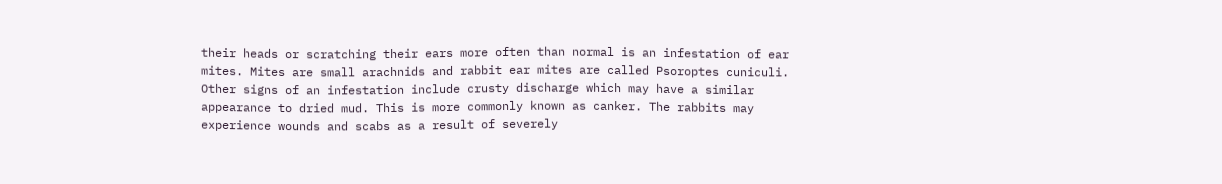their heads or scratching their ears more often than normal is an infestation of ear mites. Mites are small arachnids and rabbit ear mites are called Psoroptes cuniculi. Other signs of an infestation include crusty discharge which may have a similar appearance to dried mud. This is more commonly known as canker. The rabbits may experience wounds and scabs as a result of severely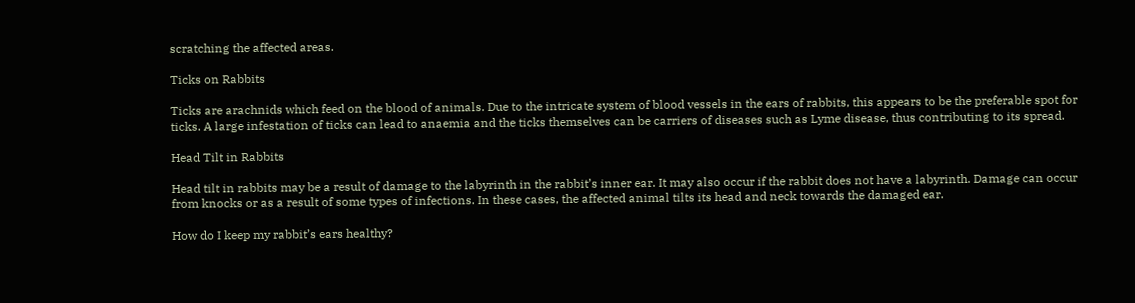scratching the affected areas.

Ticks on Rabbits

Ticks are arachnids which feed on the blood of animals. Due to the intricate system of blood vessels in the ears of rabbits, this appears to be the preferable spot for ticks. A large infestation of ticks can lead to anaemia and the ticks themselves can be carriers of diseases such as Lyme disease, thus contributing to its spread.

Head Tilt in Rabbits

Head tilt in rabbits may be a result of damage to the labyrinth in the rabbit’s inner ear. It may also occur if the rabbit does not have a labyrinth. Damage can occur from knocks or as a result of some types of infections. In these cases, the affected animal tilts its head and neck towards the damaged ear.

How do I keep my rabbit’s ears healthy?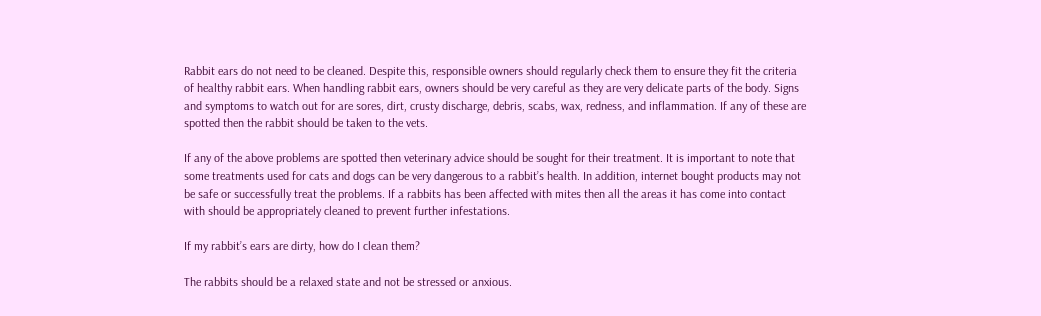Rabbit ears do not need to be cleaned. Despite this, responsible owners should regularly check them to ensure they fit the criteria of healthy rabbit ears. When handling rabbit ears, owners should be very careful as they are very delicate parts of the body. Signs and symptoms to watch out for are sores, dirt, crusty discharge, debris, scabs, wax, redness, and inflammation. If any of these are spotted then the rabbit should be taken to the vets.

If any of the above problems are spotted then veterinary advice should be sought for their treatment. It is important to note that some treatments used for cats and dogs can be very dangerous to a rabbit’s health. In addition, internet bought products may not be safe or successfully treat the problems. If a rabbits has been affected with mites then all the areas it has come into contact with should be appropriately cleaned to prevent further infestations.

If my rabbit’s ears are dirty, how do I clean them?

The rabbits should be a relaxed state and not be stressed or anxious.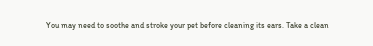You may need to soothe and stroke your pet before cleaning its ears. Take a clean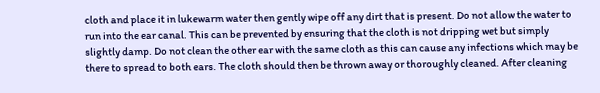cloth and place it in lukewarm water then gently wipe off any dirt that is present. Do not allow the water to run into the ear canal. This can be prevented by ensuring that the cloth is not dripping wet but simply slightly damp. Do not clean the other ear with the same cloth as this can cause any infections which may be there to spread to both ears. The cloth should then be thrown away or thoroughly cleaned. After cleaning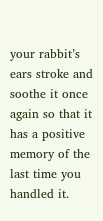your rabbit’s ears stroke and soothe it once again so that it has a positive memory of the last time you handled it.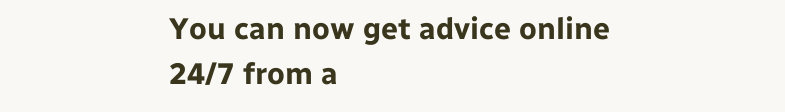You can now get advice online 24/7 from a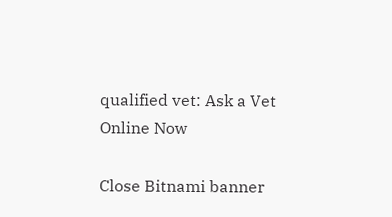qualified vet: Ask a Vet Online Now

Close Bitnami banner